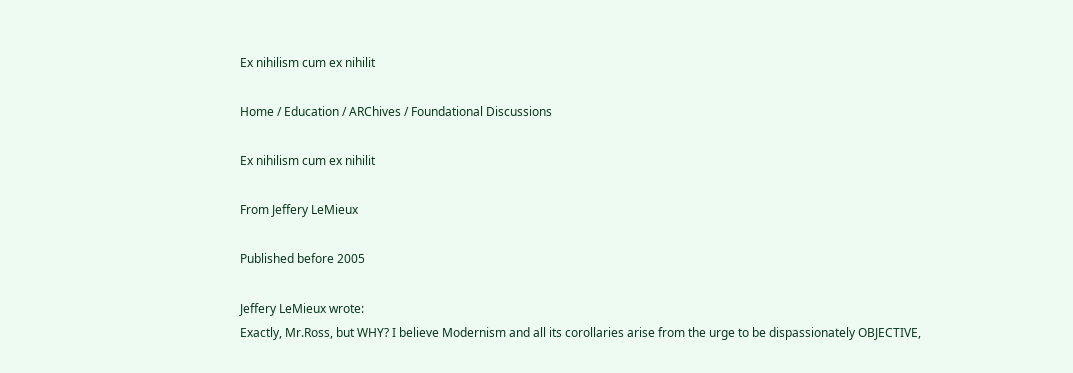Ex nihilism cum ex nihilit

Home / Education / ARChives / Foundational Discussions

Ex nihilism cum ex nihilit

From Jeffery LeMieux

Published before 2005

Jeffery LeMieux wrote:
Exactly, Mr.Ross, but WHY? I believe Modernism and all its corollaries arise from the urge to be dispassionately OBJECTIVE,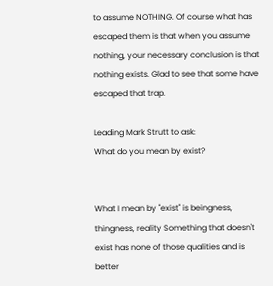to assume NOTHING. Of course what has escaped them is that when you assume nothing, your necessary conclusion is that nothing exists. Glad to see that some have escaped that trap.

Leading Mark Strutt to ask:
What do you mean by exist?


What I mean by "exist" is beingness, thingness, reality Something that doesn't exist has none of those qualities and is better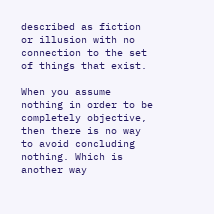described as fiction or illusion with no connection to the set of things that exist.

When you assume nothing in order to be completely objective, then there is no way to avoid concluding nothing. Which is another way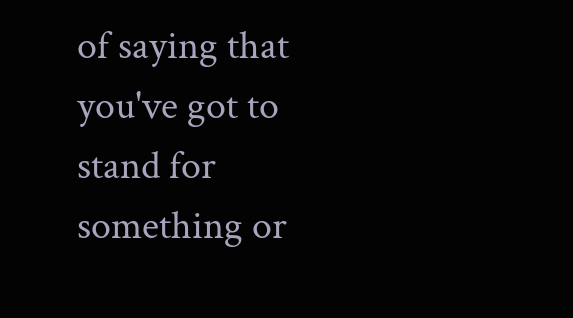of saying that you've got to stand for something or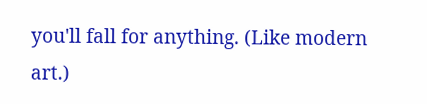you'll fall for anything. (Like modern art.)